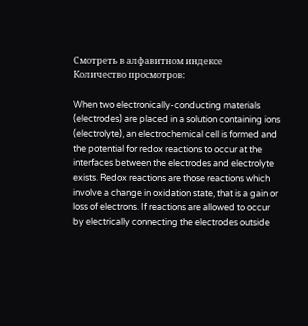Смотреть в алфавитном индексе
Количество просмотров:

When two electronically-conducting materials (electrodes) are placed in a solution containing ions (electrolyte), an electrochemical cell is formed and the potential for redox reactions to occur at the interfaces between the electrodes and electrolyte exists. Redox reactions are those reactions which involve a change in oxidation state, that is a gain or loss of electrons. If reactions are allowed to occur by electrically connecting the electrodes outside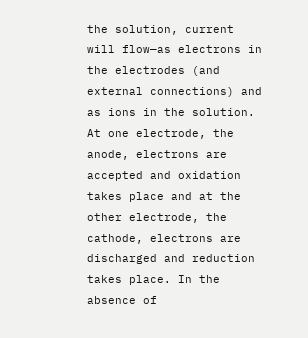the solution, current will flow—as electrons in the electrodes (and external connections) and as ions in the solution. At one electrode, the anode, electrons are accepted and oxidation takes place and at the other electrode, the cathode, electrons are discharged and reduction takes place. In the absence of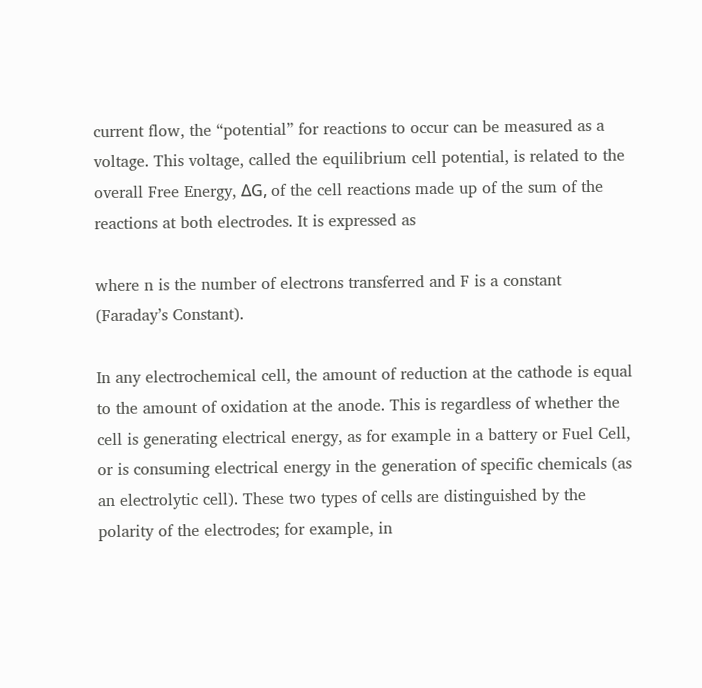current flow, the “potential” for reactions to occur can be measured as a voltage. This voltage, called the equilibrium cell potential, is related to the overall Free Energy, ΔG, of the cell reactions made up of the sum of the reactions at both electrodes. It is expressed as

where n is the number of electrons transferred and F is a constant (Faraday’s Constant).

In any electrochemical cell, the amount of reduction at the cathode is equal to the amount of oxidation at the anode. This is regardless of whether the cell is generating electrical energy, as for example in a battery or Fuel Cell, or is consuming electrical energy in the generation of specific chemicals (as an electrolytic cell). These two types of cells are distinguished by the polarity of the electrodes; for example, in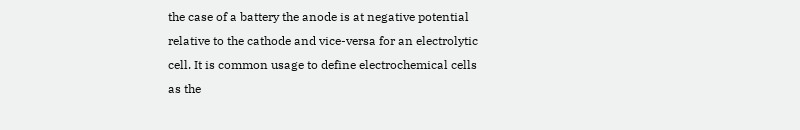the case of a battery the anode is at negative potential relative to the cathode and vice-versa for an electrolytic cell. It is common usage to define electrochemical cells as the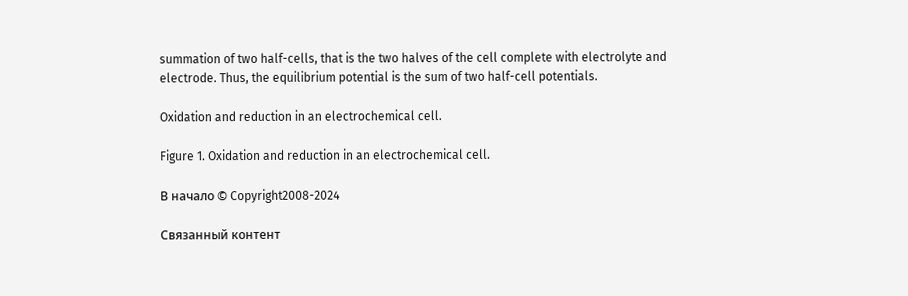summation of two half-cells, that is the two halves of the cell complete with electrolyte and electrode. Thus, the equilibrium potential is the sum of two half-cell potentials.

Oxidation and reduction in an electrochemical cell.

Figure 1. Oxidation and reduction in an electrochemical cell.

В начало © Copyright2008-2024

Связанный контент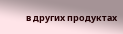в других продуктах